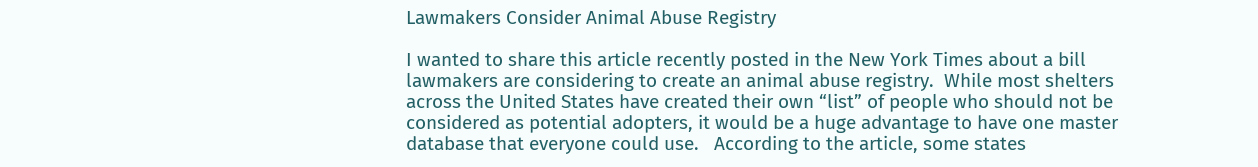Lawmakers Consider Animal Abuse Registry

I wanted to share this article recently posted in the New York Times about a bill lawmakers are considering to create an animal abuse registry.  While most shelters across the United States have created their own “list” of people who should not be considered as potential adopters, it would be a huge advantage to have one master database that everyone could use.   According to the article, some states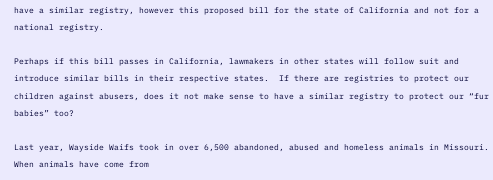have a similar registry, however this proposed bill for the state of California and not for a national registry.

Perhaps if this bill passes in California, lawmakers in other states will follow suit and introduce similar bills in their respective states.  If there are registries to protect our children against abusers, does it not make sense to have a similar registry to protect our “fur babies” too?

Last year, Wayside Waifs took in over 6,500 abandoned, abused and homeless animals in Missouri.  When animals have come from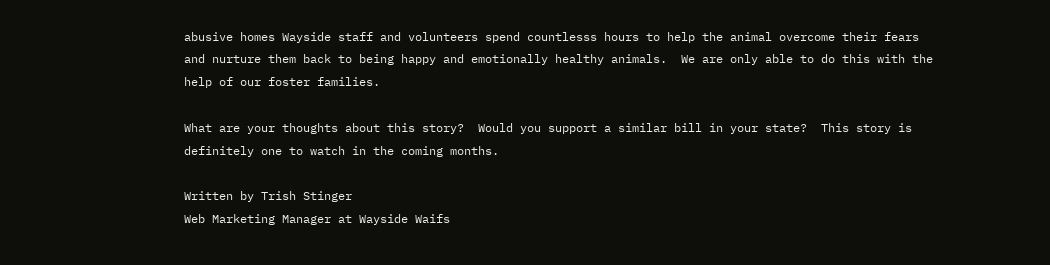abusive homes Wayside staff and volunteers spend countlesss hours to help the animal overcome their fears and nurture them back to being happy and emotionally healthy animals.  We are only able to do this with the help of our foster families.

What are your thoughts about this story?  Would you support a similar bill in your state?  This story is definitely one to watch in the coming months.

Written by Trish Stinger
Web Marketing Manager at Wayside Waifs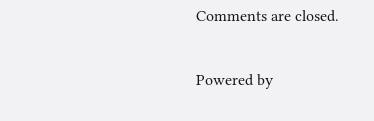Comments are closed.

Powered by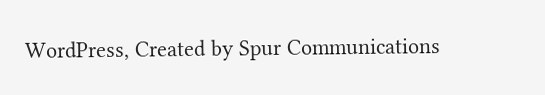WordPress, Created by Spur Communications